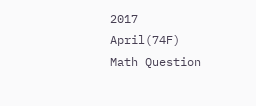2017 April(74F) Math Question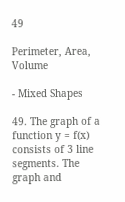49

Perimeter, Area, Volume

- Mixed Shapes

49. The graph of a function y = f(x) consists of 3 line segments. The graph and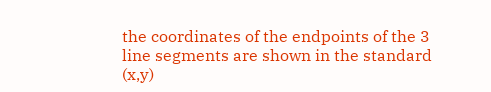the coordinates of the endpoints of the 3 line segments are shown in the standard (x,y)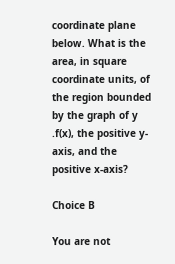coordinate plane below. What is the area, in square coordinate units, of the region bounded by the graph of y .f(x), the positive y-axis, and the positive x-axis?

Choice B

You are not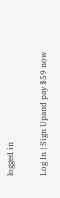logged in

Log In | Sign Upand pay $59 now